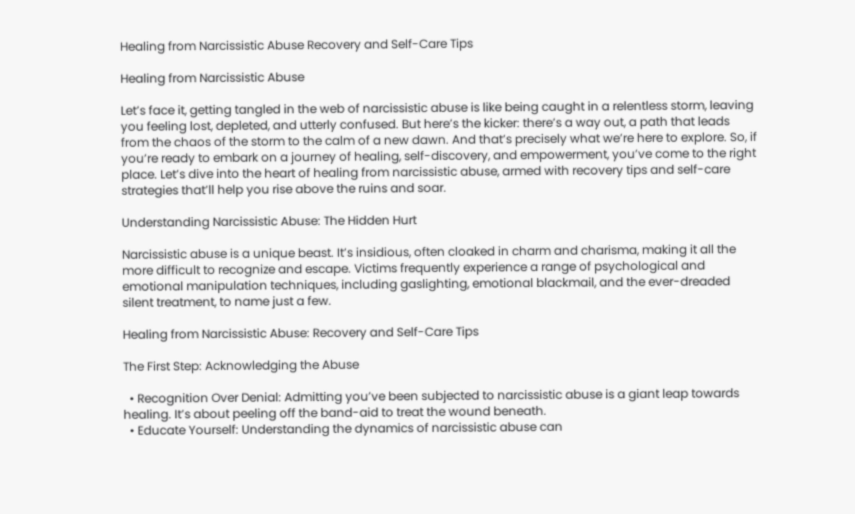Healing from Narcissistic Abuse Recovery and Self-Care Tips

Healing from Narcissistic Abuse

Let’s face it, getting tangled in the web of narcissistic abuse is like being caught in a relentless storm, leaving you feeling lost, depleted, and utterly confused. But here’s the kicker: there’s a way out, a path that leads from the chaos of the storm to the calm of a new dawn. And that’s precisely what we’re here to explore. So, if you’re ready to embark on a journey of healing, self-discovery, and empowerment, you’ve come to the right place. Let’s dive into the heart of healing from narcissistic abuse, armed with recovery tips and self-care strategies that’ll help you rise above the ruins and soar.

Understanding Narcissistic Abuse: The Hidden Hurt

Narcissistic abuse is a unique beast. It’s insidious, often cloaked in charm and charisma, making it all the more difficult to recognize and escape. Victims frequently experience a range of psychological and emotional manipulation techniques, including gaslighting, emotional blackmail, and the ever-dreaded silent treatment, to name just a few.

Healing from Narcissistic Abuse: Recovery and Self-Care Tips

The First Step: Acknowledging the Abuse

  • Recognition Over Denial: Admitting you’ve been subjected to narcissistic abuse is a giant leap towards healing. It’s about peeling off the band-aid to treat the wound beneath.
  • Educate Yourself: Understanding the dynamics of narcissistic abuse can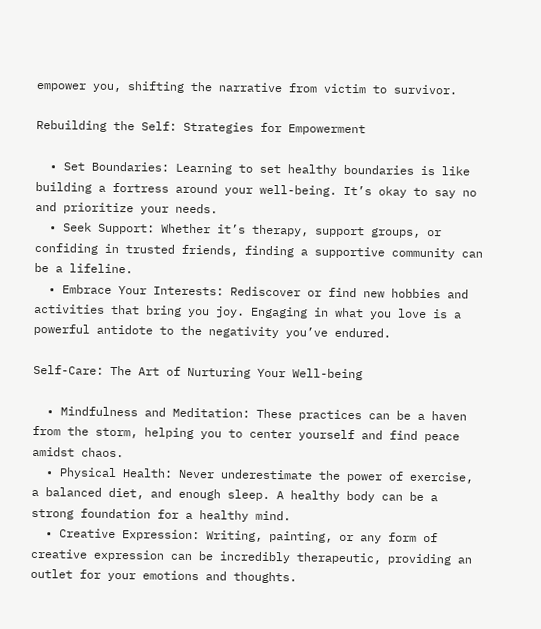empower you, shifting the narrative from victim to survivor.

Rebuilding the Self: Strategies for Empowerment

  • Set Boundaries: Learning to set healthy boundaries is like building a fortress around your well-being. It’s okay to say no and prioritize your needs.
  • Seek Support: Whether it’s therapy, support groups, or confiding in trusted friends, finding a supportive community can be a lifeline.
  • Embrace Your Interests: Rediscover or find new hobbies and activities that bring you joy. Engaging in what you love is a powerful antidote to the negativity you’ve endured.

Self-Care: The Art of Nurturing Your Well-being

  • Mindfulness and Meditation: These practices can be a haven from the storm, helping you to center yourself and find peace amidst chaos.
  • Physical Health: Never underestimate the power of exercise, a balanced diet, and enough sleep. A healthy body can be a strong foundation for a healthy mind.
  • Creative Expression: Writing, painting, or any form of creative expression can be incredibly therapeutic, providing an outlet for your emotions and thoughts.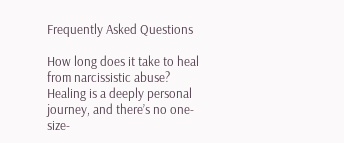Frequently Asked Questions

How long does it take to heal from narcissistic abuse?
Healing is a deeply personal journey, and there’s no one-size-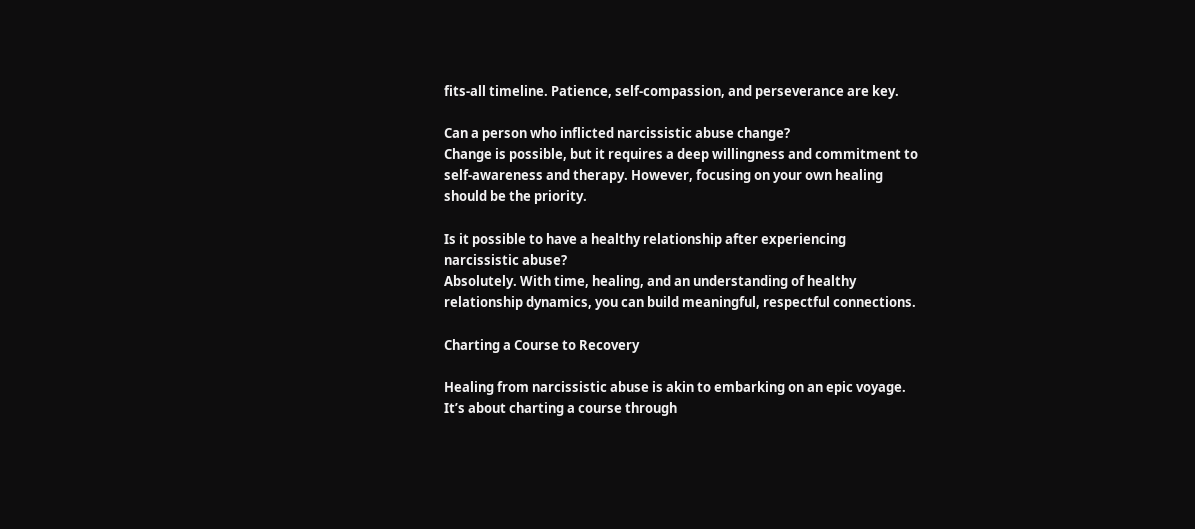fits-all timeline. Patience, self-compassion, and perseverance are key.

Can a person who inflicted narcissistic abuse change?
Change is possible, but it requires a deep willingness and commitment to self-awareness and therapy. However, focusing on your own healing should be the priority.

Is it possible to have a healthy relationship after experiencing narcissistic abuse?
Absolutely. With time, healing, and an understanding of healthy relationship dynamics, you can build meaningful, respectful connections.

Charting a Course to Recovery

Healing from narcissistic abuse is akin to embarking on an epic voyage. It’s about charting a course through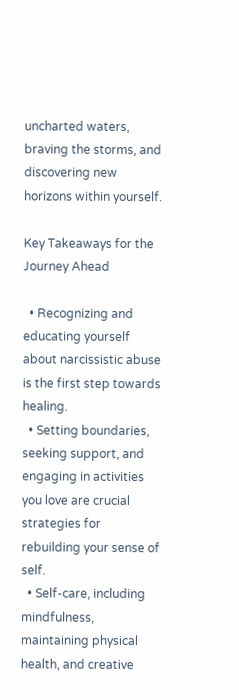uncharted waters, braving the storms, and discovering new horizons within yourself.

Key Takeaways for the Journey Ahead

  • Recognizing and educating yourself about narcissistic abuse is the first step towards healing.
  • Setting boundaries, seeking support, and engaging in activities you love are crucial strategies for rebuilding your sense of self.
  • Self-care, including mindfulness, maintaining physical health, and creative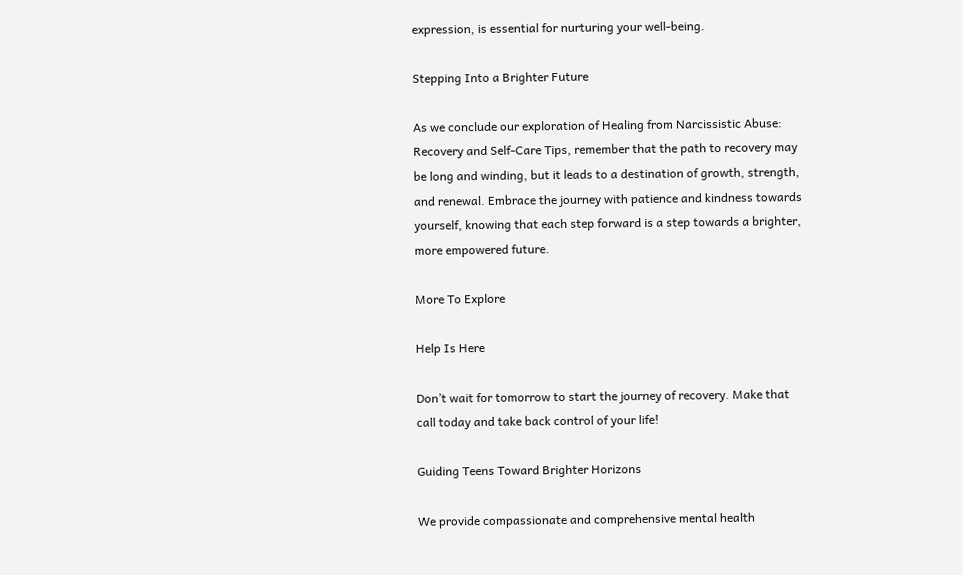expression, is essential for nurturing your well-being.

Stepping Into a Brighter Future

As we conclude our exploration of Healing from Narcissistic Abuse: Recovery and Self-Care Tips, remember that the path to recovery may be long and winding, but it leads to a destination of growth, strength, and renewal. Embrace the journey with patience and kindness towards yourself, knowing that each step forward is a step towards a brighter, more empowered future.

More To Explore

Help Is Here

Don’t wait for tomorrow to start the journey of recovery. Make that call today and take back control of your life!

Guiding Teens Toward Brighter Horizons

We provide compassionate and comprehensive mental health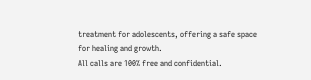treatment for adolescents, offering a safe space for healing and growth.
All calls are 100% free and confidential.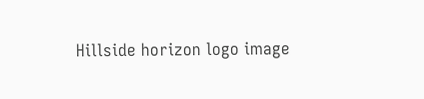Hillside horizon logo image